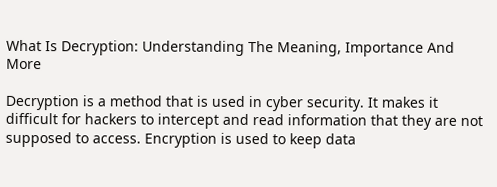What Is Decryption: Understanding The Meaning, Importance And More

Decryption is a method that is used in cyber security. It makes it difficult for hackers to intercept and read information that they are not supposed to access. Encryption is used to keep data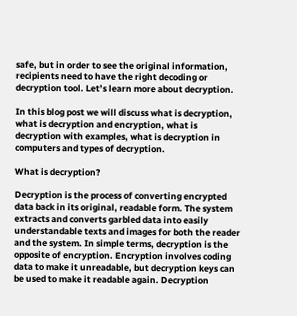safe, but in order to see the original information, recipients need to have the right decoding or decryption tool. Let’s learn more about decryption.

In this blog post we will discuss what is decryption, what is decryption and encryption, what is decryption with examples, what is decryption in computers and types of decryption.

What is decryption?

Decryption is the process of converting encrypted data back in its original, readable form. The system extracts and converts garbled data into easily understandable texts and images for both the reader and the system. In simple terms, decryption is the opposite of encryption. Encryption involves coding data to make it unreadable, but decryption keys can be used to make it readable again. Decryption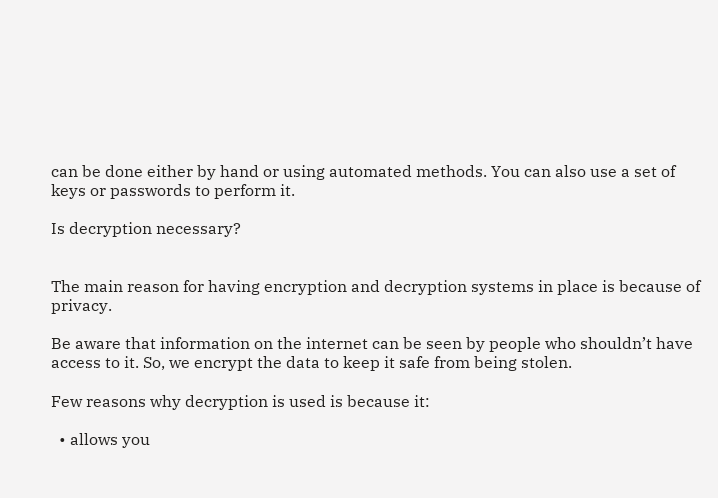can be done either by hand or using automated methods. You can also use a set of keys or passwords to perform it.

Is decryption necessary?


The main reason for having encryption and decryption systems in place is because of privacy.

Be aware that information on the internet can be seen by people who shouldn’t have access to it. So, we encrypt the data to keep it safe from being stolen.

Few reasons why decryption is used is because it:

  • allows you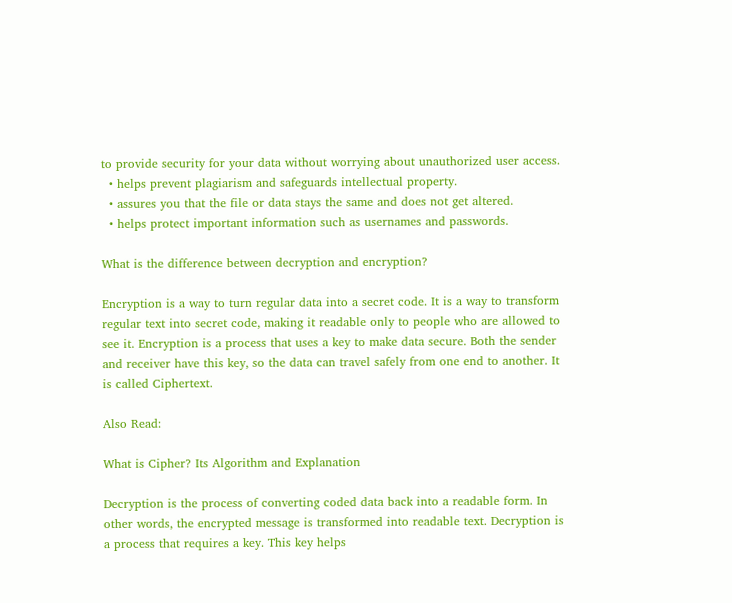to provide security for your data without worrying about unauthorized user access.
  • helps prevent plagiarism and safeguards intellectual property.
  • assures you that the file or data stays the same and does not get altered.
  • helps protect important information such as usernames and passwords.

What is the difference between decryption and encryption?

Encryption is a way to turn regular data into a secret code. It is a way to transform regular text into secret code, making it readable only to people who are allowed to see it. Encryption is a process that uses a key to make data secure. Both the sender and receiver have this key, so the data can travel safely from one end to another. It is called Ciphertext.

Also Read:

What is Cipher? Its Algorithm and Explanation

Decryption is the process of converting coded data back into a readable form. In other words, the encrypted message is transformed into readable text. Decryption is a process that requires a key. This key helps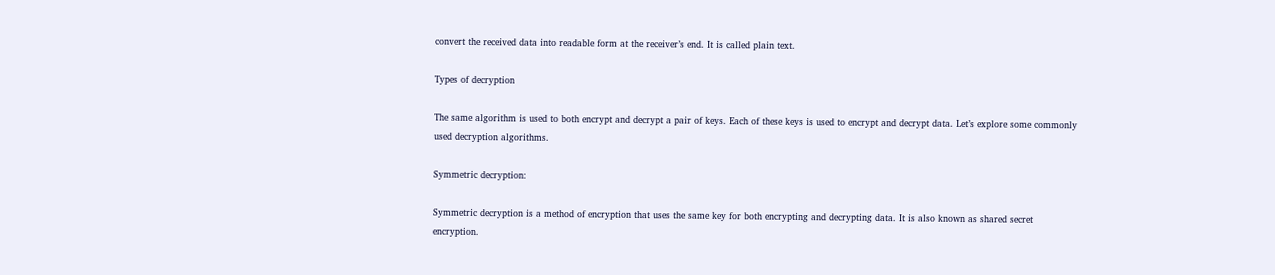convert the received data into readable form at the receiver’s end. It is called plain text.

Types of decryption

The same algorithm is used to both encrypt and decrypt a pair of keys. Each of these keys is used to encrypt and decrypt data. Let’s explore some commonly used decryption algorithms.

Symmetric decryption:

Symmetric decryption is a method of encryption that uses the same key for both encrypting and decrypting data. It is also known as shared secret encryption.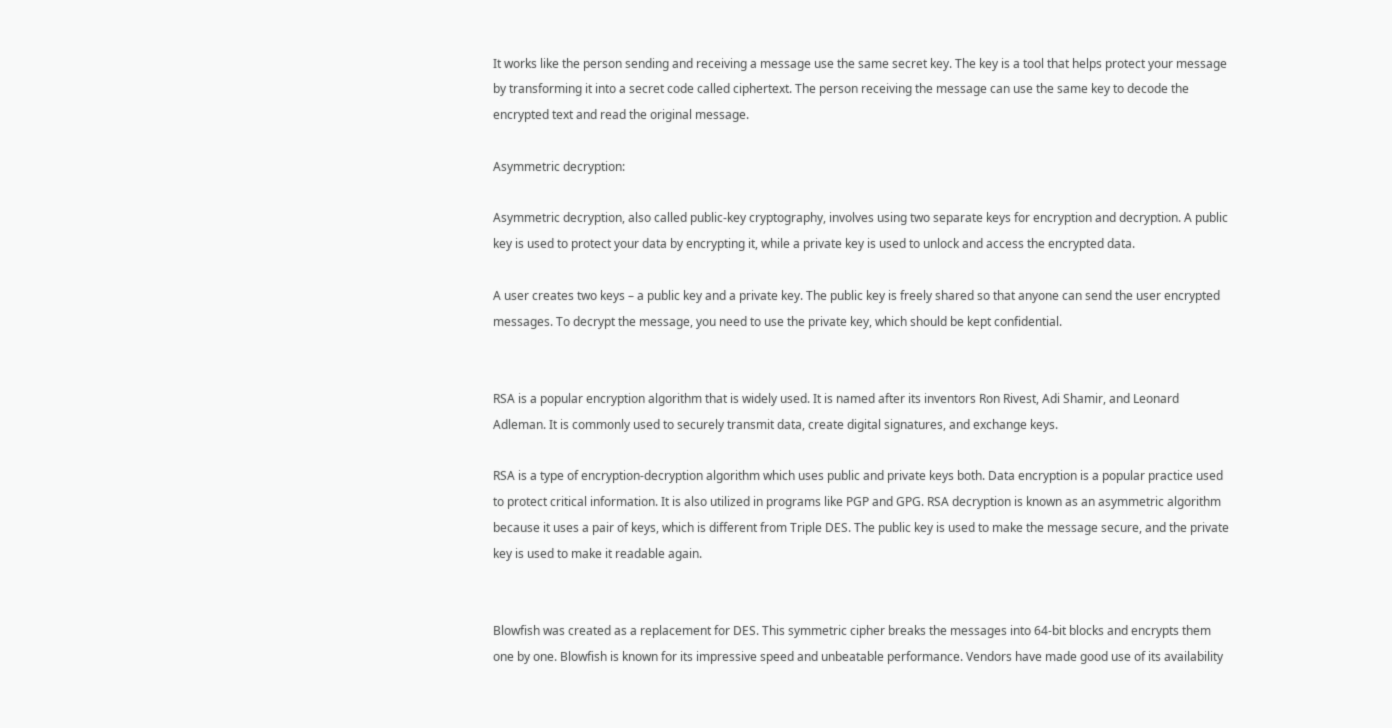It works like the person sending and receiving a message use the same secret key. The key is a tool that helps protect your message by transforming it into a secret code called ciphertext. The person receiving the message can use the same key to decode the encrypted text and read the original message.

Asymmetric decryption:

Asymmetric decryption, also called public-key cryptography, involves using two separate keys for encryption and decryption. A public key is used to protect your data by encrypting it, while a private key is used to unlock and access the encrypted data.

A user creates two keys – a public key and a private key. The public key is freely shared so that anyone can send the user encrypted messages. To decrypt the message, you need to use the private key, which should be kept confidential.


RSA is a popular encryption algorithm that is widely used. It is named after its inventors Ron Rivest, Adi Shamir, and Leonard Adleman. It is commonly used to securely transmit data, create digital signatures, and exchange keys.

RSA is a type of encryption-decryption algorithm which uses public and private keys both. Data encryption is a popular practice used to protect critical information. It is also utilized in programs like PGP and GPG. RSA decryption is known as an asymmetric algorithm because it uses a pair of keys, which is different from Triple DES. The public key is used to make the message secure, and the private key is used to make it readable again.


Blowfish was created as a replacement for DES. This symmetric cipher breaks the messages into 64-bit blocks and encrypts them one by one. Blowfish is known for its impressive speed and unbeatable performance. Vendors have made good use of its availability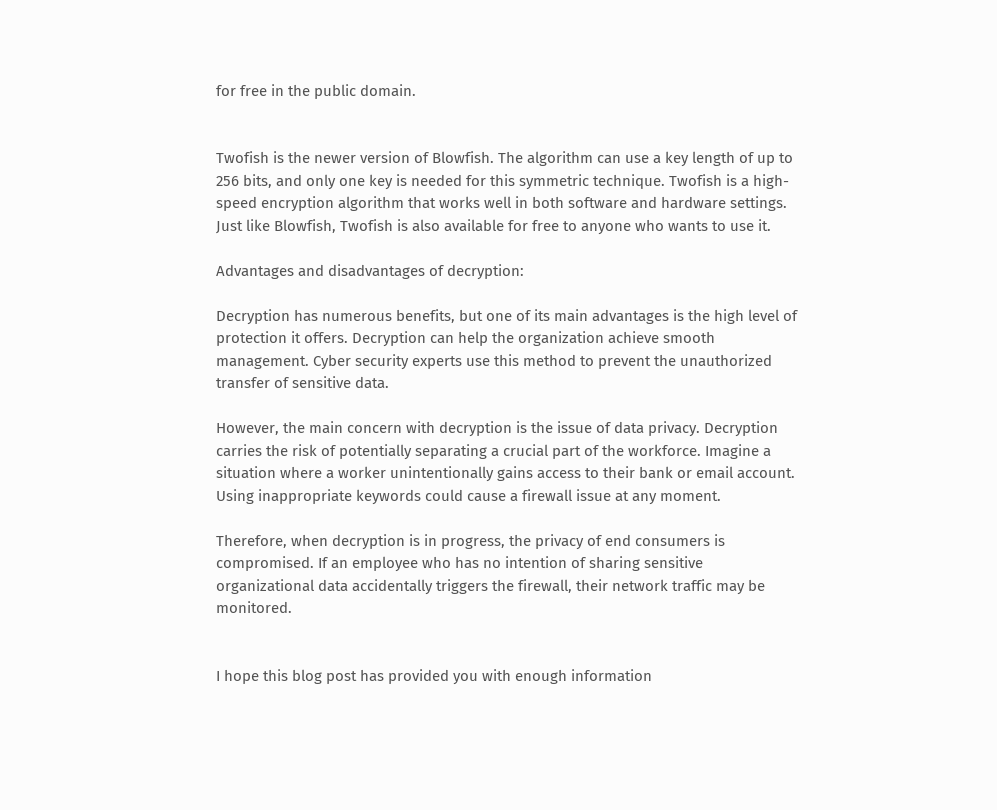for free in the public domain.


Twofish is the newer version of Blowfish. The algorithm can use a key length of up to 256 bits, and only one key is needed for this symmetric technique. Twofish is a high-speed encryption algorithm that works well in both software and hardware settings. Just like Blowfish, Twofish is also available for free to anyone who wants to use it.

Advantages and disadvantages of decryption:

Decryption has numerous benefits, but one of its main advantages is the high level of protection it offers. Decryption can help the organization achieve smooth management. Cyber security experts use this method to prevent the unauthorized transfer of sensitive data.

However, the main concern with decryption is the issue of data privacy. Decryption carries the risk of potentially separating a crucial part of the workforce. Imagine a situation where a worker unintentionally gains access to their bank or email account. Using inappropriate keywords could cause a firewall issue at any moment.

Therefore, when decryption is in progress, the privacy of end consumers is compromised. If an employee who has no intention of sharing sensitive organizational data accidentally triggers the firewall, their network traffic may be monitored.


I hope this blog post has provided you with enough information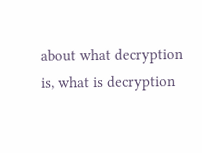about what decryption is, what is decryption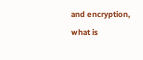and encryption, what is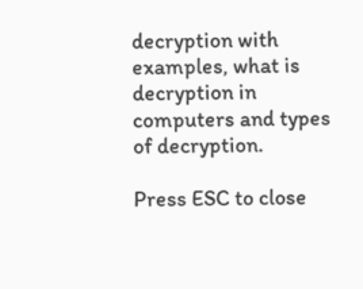decryption with examples, what is decryption in computers and types of decryption.

Press ESC to close